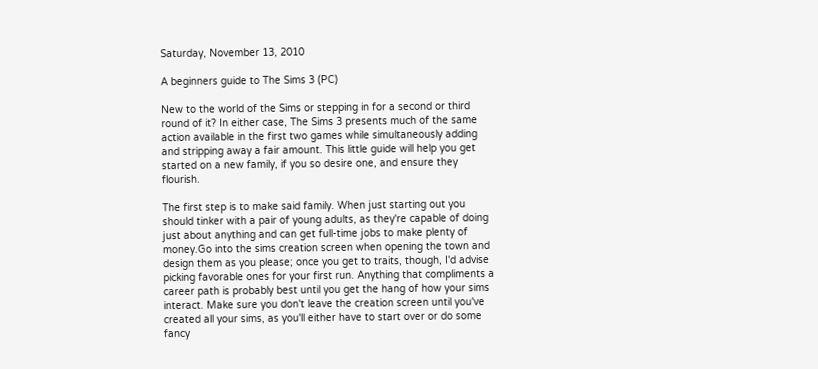Saturday, November 13, 2010

A beginners guide to The Sims 3 (PC)

New to the world of the Sims or stepping in for a second or third round of it? In either case, The Sims 3 presents much of the same action available in the first two games while simultaneously adding and stripping away a fair amount. This little guide will help you get started on a new family, if you so desire one, and ensure they flourish.

The first step is to make said family. When just starting out you should tinker with a pair of young adults, as they're capable of doing just about anything and can get full-time jobs to make plenty of money.Go into the sims creation screen when opening the town and design them as you please; once you get to traits, though, I'd advise picking favorable ones for your first run. Anything that compliments a career path is probably best until you get the hang of how your sims interact. Make sure you don't leave the creation screen until you've created all your sims, as you'll either have to start over or do some fancy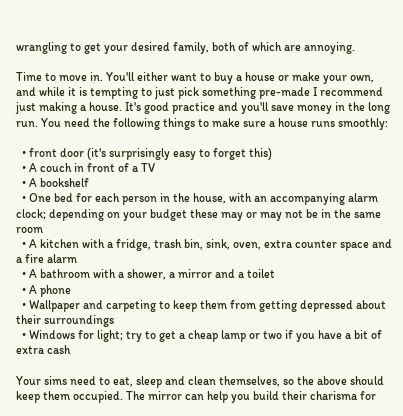wrangling to get your desired family, both of which are annoying.

Time to move in. You'll either want to buy a house or make your own, and while it is tempting to just pick something pre-made I recommend just making a house. It's good practice and you'll save money in the long run. You need the following things to make sure a house runs smoothly:

  • front door (it's surprisingly easy to forget this)
  • A couch in front of a TV
  • A bookshelf
  • One bed for each person in the house, with an accompanying alarm clock; depending on your budget these may or may not be in the same room
  • A kitchen with a fridge, trash bin, sink, oven, extra counter space and a fire alarm
  • A bathroom with a shower, a mirror and a toilet
  • A phone
  • Wallpaper and carpeting to keep them from getting depressed about their surroundings
  • Windows for light; try to get a cheap lamp or two if you have a bit of extra cash

Your sims need to eat, sleep and clean themselves, so the above should keep them occupied. The mirror can help you build their charisma for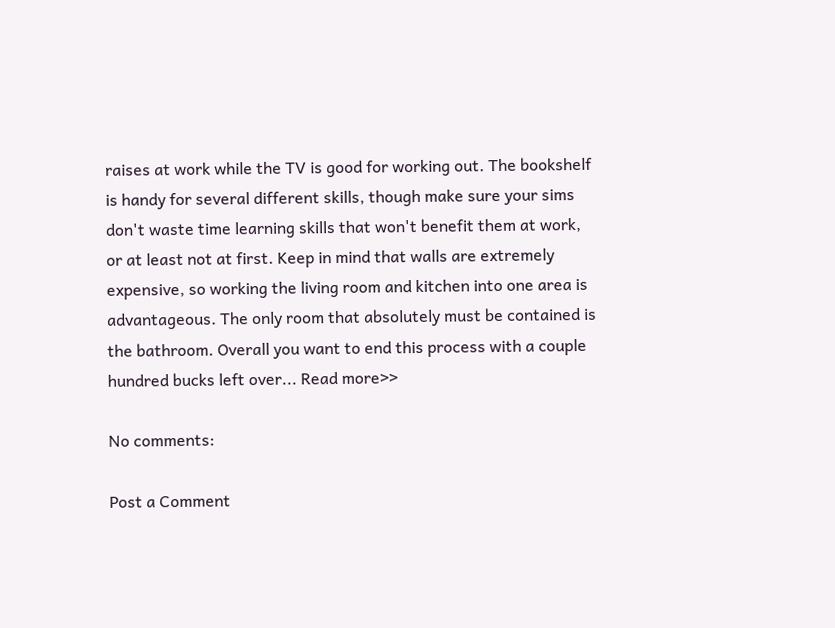raises at work while the TV is good for working out. The bookshelf is handy for several different skills, though make sure your sims don't waste time learning skills that won't benefit them at work, or at least not at first. Keep in mind that walls are extremely expensive, so working the living room and kitchen into one area is advantageous. The only room that absolutely must be contained is the bathroom. Overall you want to end this process with a couple hundred bucks left over... Read more>>

No comments:

Post a Comment